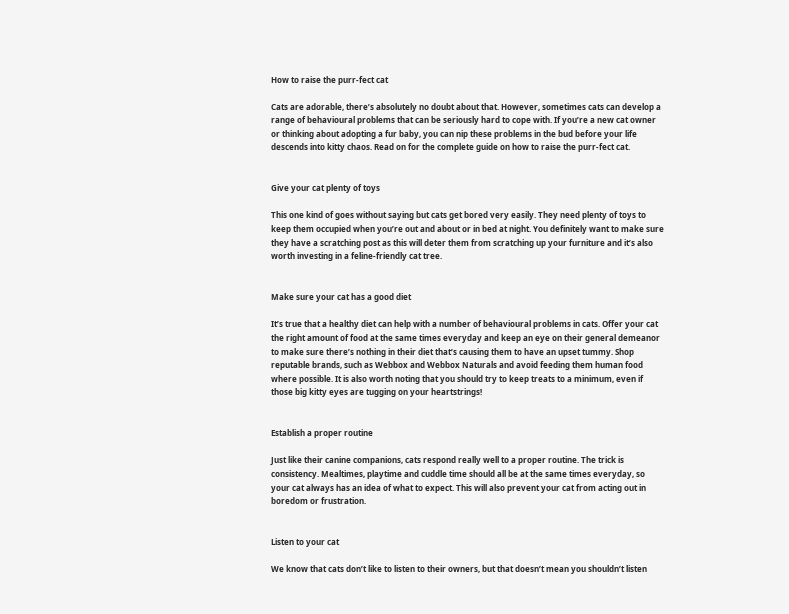How to raise the purr-fect cat

Cats are adorable, there’s absolutely no doubt about that. However, sometimes cats can develop a range of behavioural problems that can be seriously hard to cope with. If you’re a new cat owner or thinking about adopting a fur baby, you can nip these problems in the bud before your life descends into kitty chaos. Read on for the complete guide on how to raise the purr-fect cat.


Give your cat plenty of toys

This one kind of goes without saying but cats get bored very easily. They need plenty of toys to keep them occupied when you’re out and about or in bed at night. You definitely want to make sure they have a scratching post as this will deter them from scratching up your furniture and it’s also worth investing in a feline-friendly cat tree.


Make sure your cat has a good diet

It’s true that a healthy diet can help with a number of behavioural problems in cats. Offer your cat the right amount of food at the same times everyday and keep an eye on their general demeanor to make sure there’s nothing in their diet that’s causing them to have an upset tummy. Shop reputable brands, such as Webbox and Webbox Naturals and avoid feeding them human food where possible. It is also worth noting that you should try to keep treats to a minimum, even if those big kitty eyes are tugging on your heartstrings!


Establish a proper routine

Just like their canine companions, cats respond really well to a proper routine. The trick is consistency. Mealtimes, playtime and cuddle time should all be at the same times everyday, so your cat always has an idea of what to expect. This will also prevent your cat from acting out in boredom or frustration.


Listen to your cat

We know that cats don’t like to listen to their owners, but that doesn’t mean you shouldn’t listen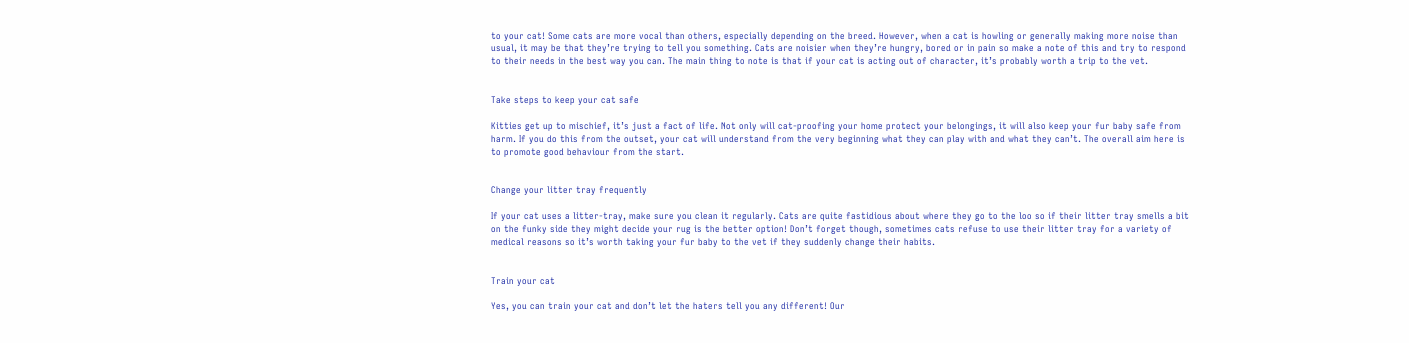to your cat! Some cats are more vocal than others, especially depending on the breed. However, when a cat is howling or generally making more noise than usual, it may be that they’re trying to tell you something. Cats are noisier when they’re hungry, bored or in pain so make a note of this and try to respond to their needs in the best way you can. The main thing to note is that if your cat is acting out of character, it’s probably worth a trip to the vet.


Take steps to keep your cat safe

Kitties get up to mischief, it’s just a fact of life. Not only will cat-proofing your home protect your belongings, it will also keep your fur baby safe from harm. If you do this from the outset, your cat will understand from the very beginning what they can play with and what they can’t. The overall aim here is to promote good behaviour from the start.


Change your litter tray frequently

If your cat uses a litter-tray, make sure you clean it regularly. Cats are quite fastidious about where they go to the loo so if their litter tray smells a bit on the funky side they might decide your rug is the better option! Don’t forget though, sometimes cats refuse to use their litter tray for a variety of medical reasons so it’s worth taking your fur baby to the vet if they suddenly change their habits.


Train your cat

Yes, you can train your cat and don’t let the haters tell you any different! Our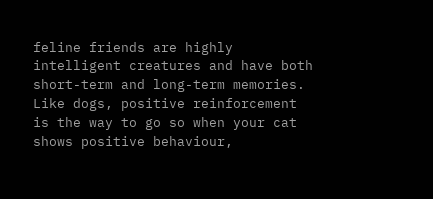feline friends are highly intelligent creatures and have both short-term and long-term memories. Like dogs, positive reinforcement is the way to go so when your cat shows positive behaviour,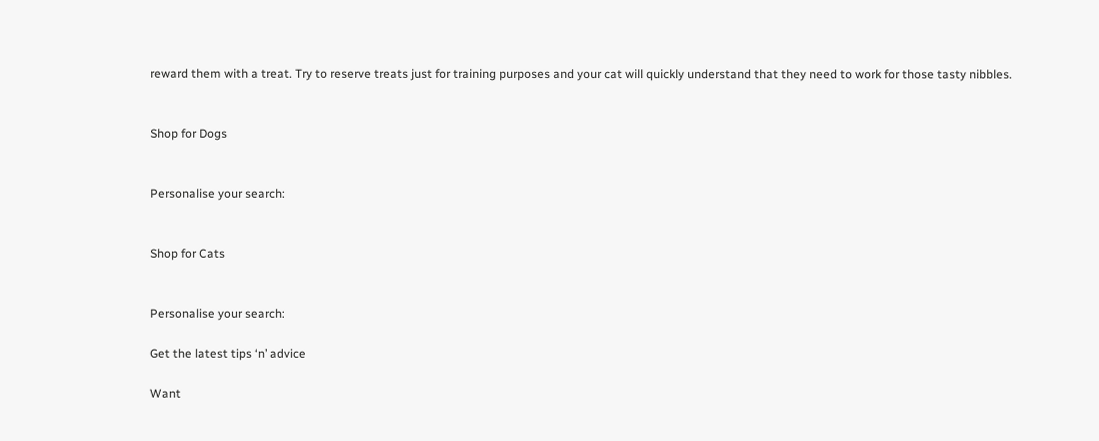reward them with a treat. Try to reserve treats just for training purposes and your cat will quickly understand that they need to work for those tasty nibbles.


Shop for Dogs


Personalise your search:


Shop for Cats


Personalise your search:

Get the latest tips ‘n’ advice

Want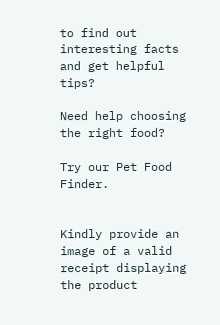to find out interesting facts and get helpful tips?

Need help choosing the right food?

Try our Pet Food Finder.


Kindly provide an image of a valid receipt displaying the product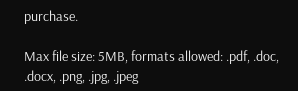purchase.

Max file size: 5MB, formats allowed: .pdf, .doc, .docx, .png, .jpg, .jpeg